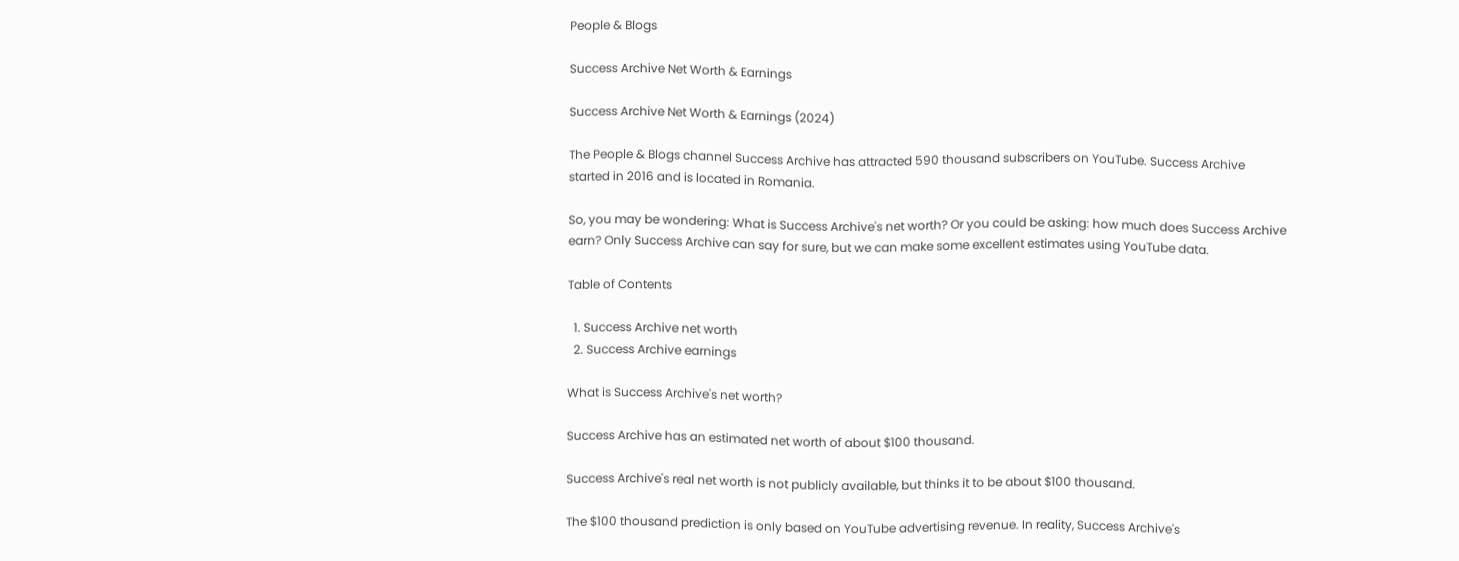People & Blogs

Success Archive Net Worth & Earnings

Success Archive Net Worth & Earnings (2024)

The People & Blogs channel Success Archive has attracted 590 thousand subscribers on YouTube. Success Archive started in 2016 and is located in Romania.

So, you may be wondering: What is Success Archive's net worth? Or you could be asking: how much does Success Archive earn? Only Success Archive can say for sure, but we can make some excellent estimates using YouTube data.

Table of Contents

  1. Success Archive net worth
  2. Success Archive earnings

What is Success Archive's net worth?

Success Archive has an estimated net worth of about $100 thousand.

Success Archive's real net worth is not publicly available, but thinks it to be about $100 thousand.

The $100 thousand prediction is only based on YouTube advertising revenue. In reality, Success Archive's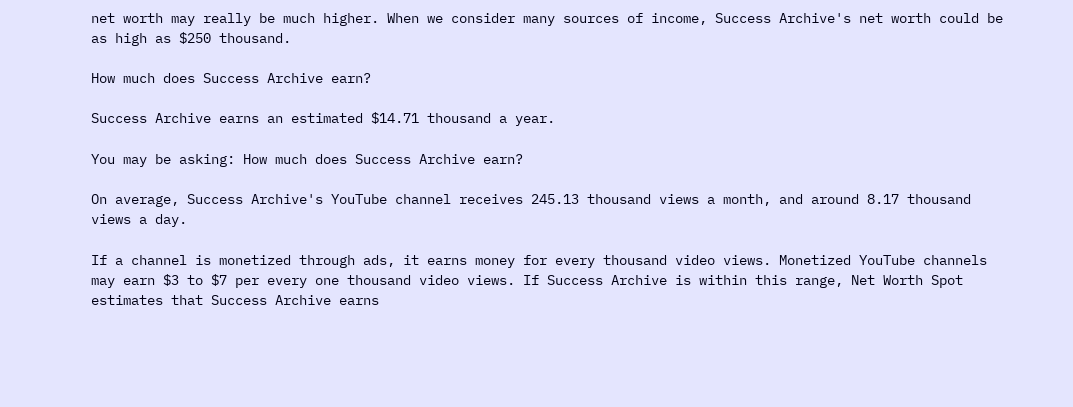net worth may really be much higher. When we consider many sources of income, Success Archive's net worth could be as high as $250 thousand.

How much does Success Archive earn?

Success Archive earns an estimated $14.71 thousand a year.

You may be asking: How much does Success Archive earn?

On average, Success Archive's YouTube channel receives 245.13 thousand views a month, and around 8.17 thousand views a day.

If a channel is monetized through ads, it earns money for every thousand video views. Monetized YouTube channels may earn $3 to $7 per every one thousand video views. If Success Archive is within this range, Net Worth Spot estimates that Success Archive earns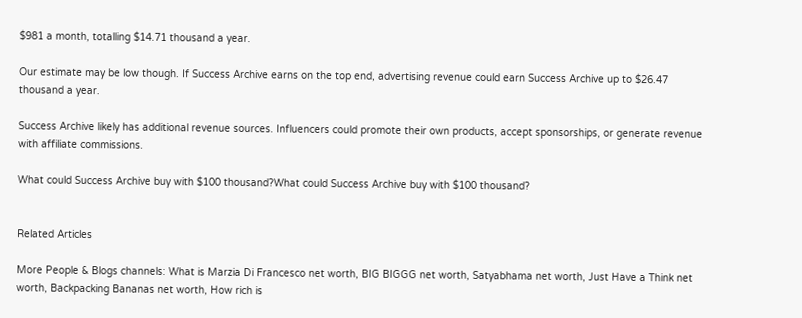$981 a month, totalling $14.71 thousand a year.

Our estimate may be low though. If Success Archive earns on the top end, advertising revenue could earn Success Archive up to $26.47 thousand a year.

Success Archive likely has additional revenue sources. Influencers could promote their own products, accept sponsorships, or generate revenue with affiliate commissions.

What could Success Archive buy with $100 thousand?What could Success Archive buy with $100 thousand?


Related Articles

More People & Blogs channels: What is Marzia Di Francesco net worth, BIG BIGGG net worth, Satyabhama net worth, Just Have a Think net worth, Backpacking Bananas net worth, How rich is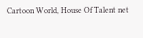Cartoon World, House Of Talent net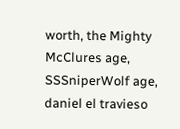worth, the Mighty McClures age, SSSniperWolf age, daniel el travieso